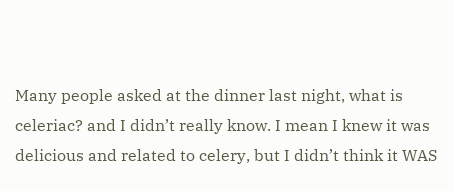Many people asked at the dinner last night, what is celeriac? and I didn’t really know. I mean I knew it was delicious and related to celery, but I didn’t think it WAS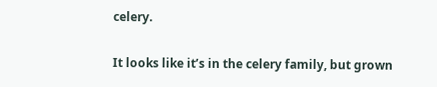celery.

It looks like it’s in the celery family, but grown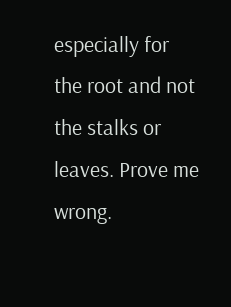especially for the root and not the stalks or leaves. Prove me wrong.